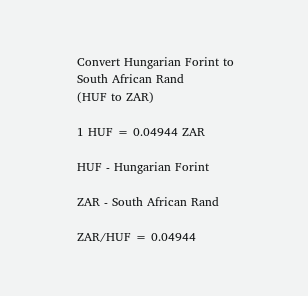Convert Hungarian Forint to South African Rand
(HUF to ZAR)

1 HUF = 0.04944 ZAR

HUF - Hungarian Forint

ZAR - South African Rand

ZAR/HUF = 0.04944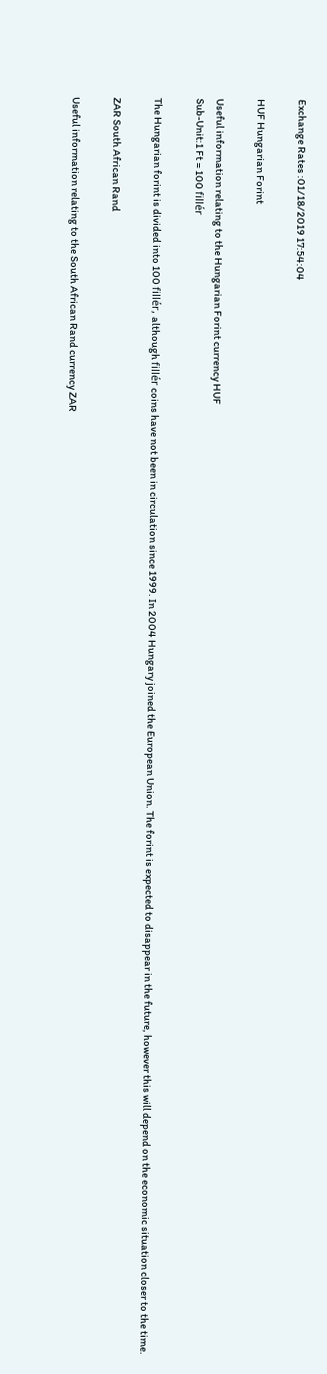Exchange Rates :01/18/2019 17:54:04

HUF Hungarian Forint

Useful information relating to the Hungarian Forint currency HUF
Sub-Unit:1 Ft = 100 fillér

The Hungarian forint is divided into 100 fillér, although fillér coins have not been in circulation since 1999. In 2004 Hungary joined the European Union. The forint is expected to disappear in the future, however this will depend on the economic situation closer to the time.

ZAR South African Rand

Useful information relating to the South African Rand currency ZAR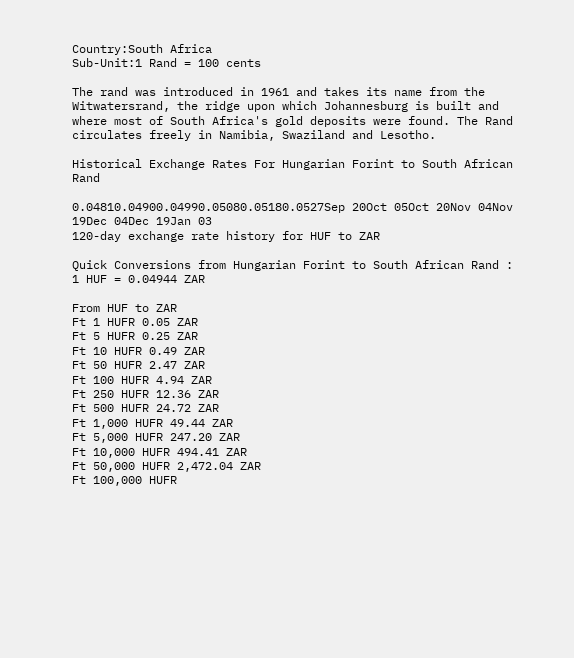Country:South Africa
Sub-Unit:1 Rand = 100 cents

The rand was introduced in 1961 and takes its name from the Witwatersrand, the ridge upon which Johannesburg is built and where most of South Africa's gold deposits were found. The Rand circulates freely in Namibia, Swaziland and Lesotho.

Historical Exchange Rates For Hungarian Forint to South African Rand

0.04810.04900.04990.05080.05180.0527Sep 20Oct 05Oct 20Nov 04Nov 19Dec 04Dec 19Jan 03
120-day exchange rate history for HUF to ZAR

Quick Conversions from Hungarian Forint to South African Rand : 1 HUF = 0.04944 ZAR

From HUF to ZAR
Ft 1 HUFR 0.05 ZAR
Ft 5 HUFR 0.25 ZAR
Ft 10 HUFR 0.49 ZAR
Ft 50 HUFR 2.47 ZAR
Ft 100 HUFR 4.94 ZAR
Ft 250 HUFR 12.36 ZAR
Ft 500 HUFR 24.72 ZAR
Ft 1,000 HUFR 49.44 ZAR
Ft 5,000 HUFR 247.20 ZAR
Ft 10,000 HUFR 494.41 ZAR
Ft 50,000 HUFR 2,472.04 ZAR
Ft 100,000 HUFR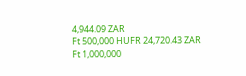4,944.09 ZAR
Ft 500,000 HUFR 24,720.43 ZAR
Ft 1,000,000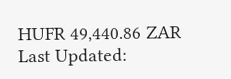HUFR 49,440.86 ZAR
Last Updated: